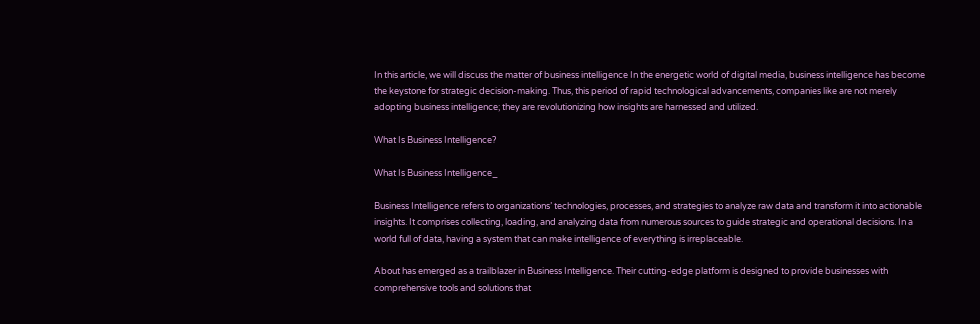In this article, we will discuss the matter of business intelligence In the energetic world of digital media, business intelligence has become the keystone for strategic decision-making. Thus, this period of rapid technological advancements, companies like are not merely adopting business intelligence; they are revolutionizing how insights are harnessed and utilized.

What Is Business Intelligence?

What Is Business Intelligence_

Business Intelligence refers to organizations’ technologies, processes, and strategies to analyze raw data and transform it into actionable insights. It comprises collecting, loading, and analyzing data from numerous sources to guide strategic and operational decisions. In a world full of data, having a system that can make intelligence of everything is irreplaceable.

About has emerged as a trailblazer in Business Intelligence. Their cutting-edge platform is designed to provide businesses with comprehensive tools and solutions that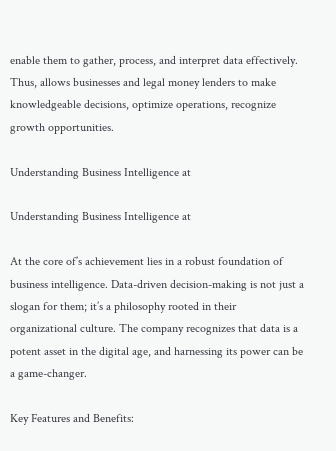enable them to gather, process, and interpret data effectively. Thus, allows businesses and legal money lenders to make knowledgeable decisions, optimize operations, recognize growth opportunities.

Understanding Business Intelligence at

Understanding Business Intelligence at

At the core of’s achievement lies in a robust foundation of business intelligence. Data-driven decision-making is not just a slogan for them; it’s a philosophy rooted in their organizational culture. The company recognizes that data is a potent asset in the digital age, and harnessing its power can be a game-changer.

Key Features and Benefits: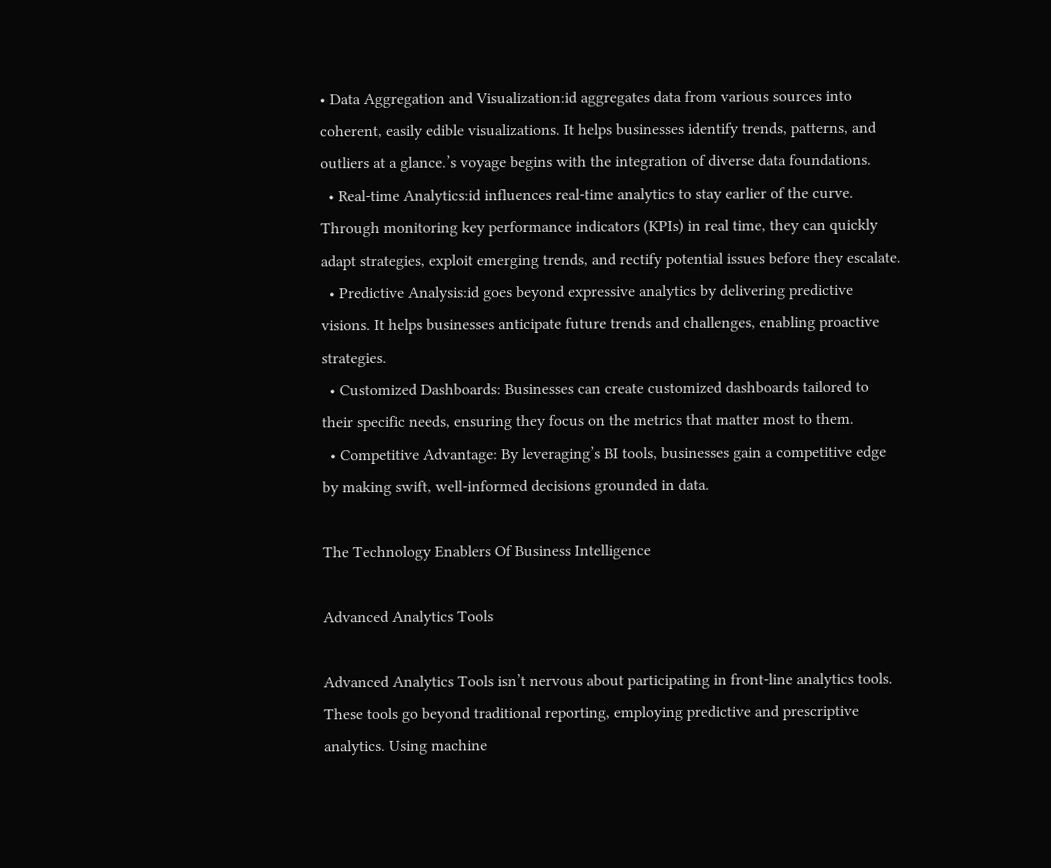• Data Aggregation and Visualization:id aggregates data from various sources into coherent, easily edible visualizations. It helps businesses identify trends, patterns, and outliers at a glance.’s voyage begins with the integration of diverse data foundations.
  • Real-time Analytics:id influences real-time analytics to stay earlier of the curve. Through monitoring key performance indicators (KPIs) in real time, they can quickly adapt strategies, exploit emerging trends, and rectify potential issues before they escalate.
  • Predictive Analysis:id goes beyond expressive analytics by delivering predictive visions. It helps businesses anticipate future trends and challenges, enabling proactive strategies.
  • Customized Dashboards: Businesses can create customized dashboards tailored to their specific needs, ensuring they focus on the metrics that matter most to them.
  • Competitive Advantage: By leveraging’s BI tools, businesses gain a competitive edge by making swift, well-informed decisions grounded in data.

The Technology Enablers Of Business Intelligence

Advanced Analytics Tools

Advanced Analytics Tools isn’t nervous about participating in front-line analytics tools. These tools go beyond traditional reporting, employing predictive and prescriptive analytics. Using machine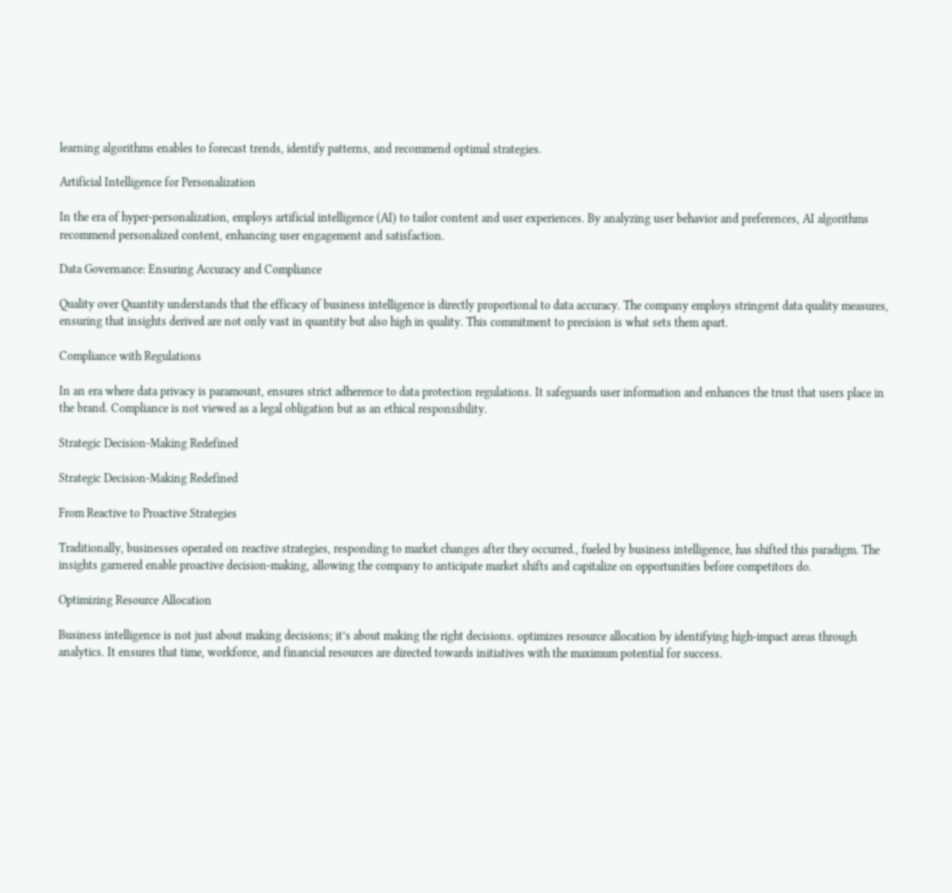learning algorithms enables to forecast trends, identify patterns, and recommend optimal strategies.

Artificial Intelligence for Personalization

In the era of hyper-personalization, employs artificial intelligence (AI) to tailor content and user experiences. By analyzing user behavior and preferences, AI algorithms recommend personalized content, enhancing user engagement and satisfaction.

Data Governance: Ensuring Accuracy and Compliance

Quality over Quantity understands that the efficacy of business intelligence is directly proportional to data accuracy. The company employs stringent data quality measures, ensuring that insights derived are not only vast in quantity but also high in quality. This commitment to precision is what sets them apart.

Compliance with Regulations

In an era where data privacy is paramount, ensures strict adherence to data protection regulations. It safeguards user information and enhances the trust that users place in the brand. Compliance is not viewed as a legal obligation but as an ethical responsibility.

Strategic Decision-Making Redefined

Strategic Decision-Making Redefined

From Reactive to Proactive Strategies

Traditionally, businesses operated on reactive strategies, responding to market changes after they occurred., fueled by business intelligence, has shifted this paradigm. The insights garnered enable proactive decision-making, allowing the company to anticipate market shifts and capitalize on opportunities before competitors do.

Optimizing Resource Allocation

Business intelligence is not just about making decisions; it’s about making the right decisions. optimizes resource allocation by identifying high-impact areas through analytics. It ensures that time, workforce, and financial resources are directed towards initiatives with the maximum potential for success.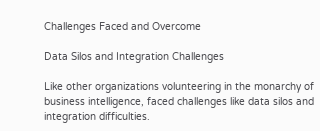Challenges Faced and Overcome

Data Silos and Integration Challenges

Like other organizations volunteering in the monarchy of business intelligence, faced challenges like data silos and integration difficulties.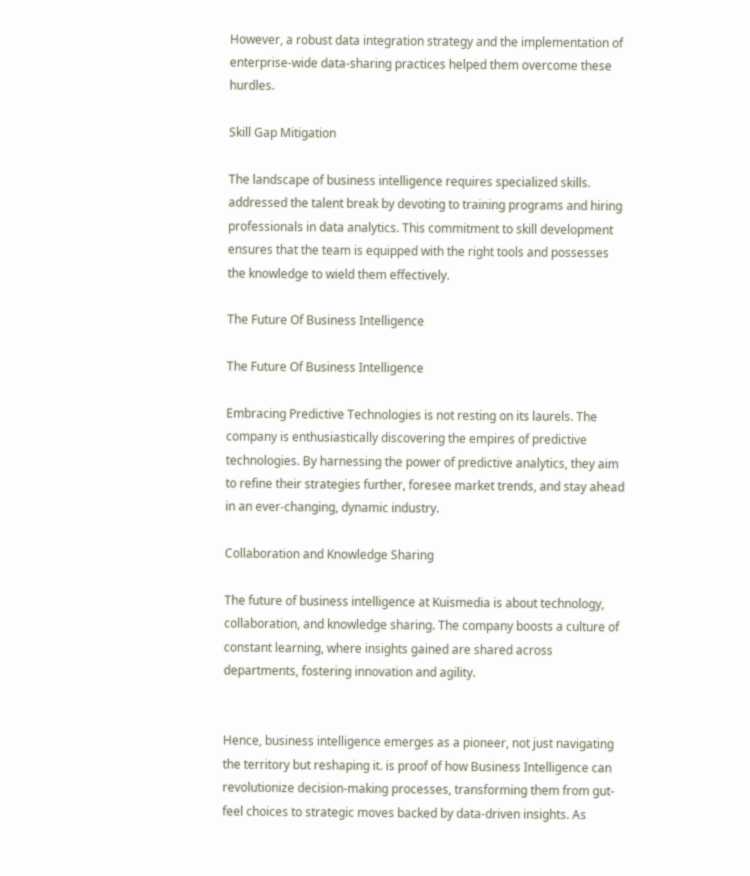However, a robust data integration strategy and the implementation of enterprise-wide data-sharing practices helped them overcome these hurdles.

Skill Gap Mitigation

The landscape of business intelligence requires specialized skills. addressed the talent break by devoting to training programs and hiring professionals in data analytics. This commitment to skill development ensures that the team is equipped with the right tools and possesses the knowledge to wield them effectively.

The Future Of Business Intelligence

The Future Of Business Intelligence

Embracing Predictive Technologies is not resting on its laurels. The company is enthusiastically discovering the empires of predictive technologies. By harnessing the power of predictive analytics, they aim to refine their strategies further, foresee market trends, and stay ahead in an ever-changing, dynamic industry.

Collaboration and Knowledge Sharing

The future of business intelligence at Kuismedia is about technology, collaboration, and knowledge sharing. The company boosts a culture of constant learning, where insights gained are shared across departments, fostering innovation and agility.


Hence, business intelligence emerges as a pioneer, not just navigating the territory but reshaping it. is proof of how Business Intelligence can revolutionize decision-making processes, transforming them from gut-feel choices to strategic moves backed by data-driven insights. As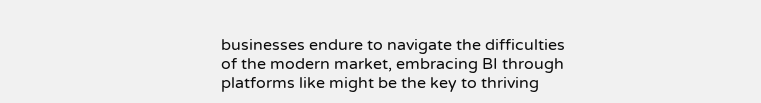businesses endure to navigate the difficulties of the modern market, embracing BI through platforms like might be the key to thriving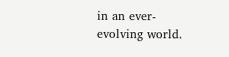in an ever-evolving world.